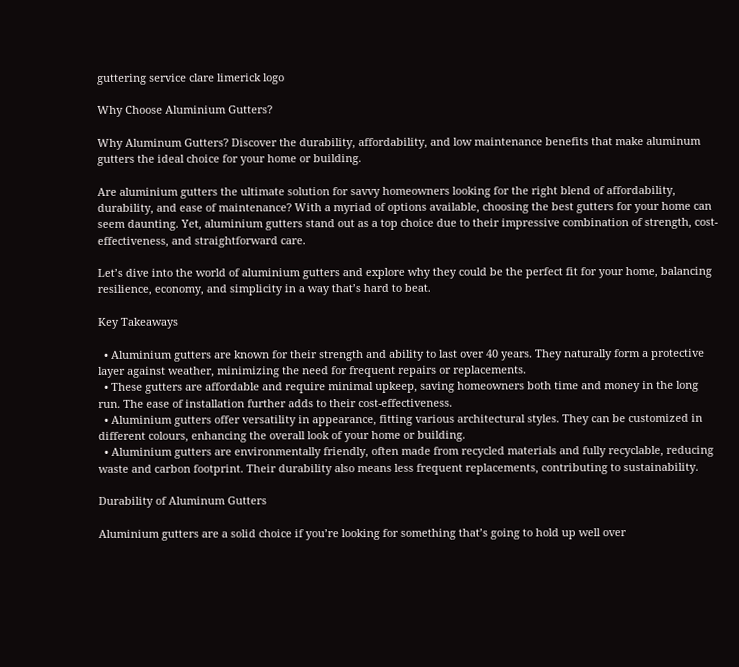guttering service clare limerick logo

Why Choose Aluminium Gutters?

Why Aluminum Gutters? Discover the durability, affordability, and low maintenance benefits that make aluminum gutters the ideal choice for your home or building.

Are aluminium gutters the ultimate solution for savvy homeowners looking for the right blend of affordability, durability, and ease of maintenance? With a myriad of options available, choosing the best gutters for your home can seem daunting. Yet, aluminium gutters stand out as a top choice due to their impressive combination of strength, cost-effectiveness, and straightforward care.

Let’s dive into the world of aluminium gutters and explore why they could be the perfect fit for your home, balancing resilience, economy, and simplicity in a way that’s hard to beat.

Key Takeaways

  • Aluminium gutters are known for their strength and ability to last over 40 years. They naturally form a protective layer against weather, minimizing the need for frequent repairs or replacements.
  • These gutters are affordable and require minimal upkeep, saving homeowners both time and money in the long run. The ease of installation further adds to their cost-effectiveness.
  • Aluminium gutters offer versatility in appearance, fitting various architectural styles. They can be customized in different colours, enhancing the overall look of your home or building.
  • Aluminium gutters are environmentally friendly, often made from recycled materials and fully recyclable, reducing waste and carbon footprint. Their durability also means less frequent replacements, contributing to sustainability.

Durability of Aluminum Gutters

Aluminium gutters are a solid choice if you’re looking for something that’s going to hold up well over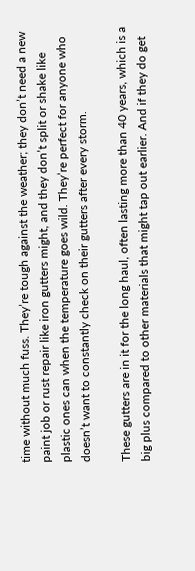time without much fuss. They’re tough against the weather; they don’t need a new paint job or rust repair like iron gutters might, and they don’t split or shake like plastic ones can when the temperature goes wild. They’re perfect for anyone who doesn’t want to constantly check on their gutters after every storm.

These gutters are in it for the long haul, often lasting more than 40 years, which is a big plus compared to other materials that might tap out earlier. And if they do get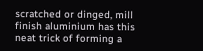scratched or dinged, mill finish aluminium has this neat trick of forming a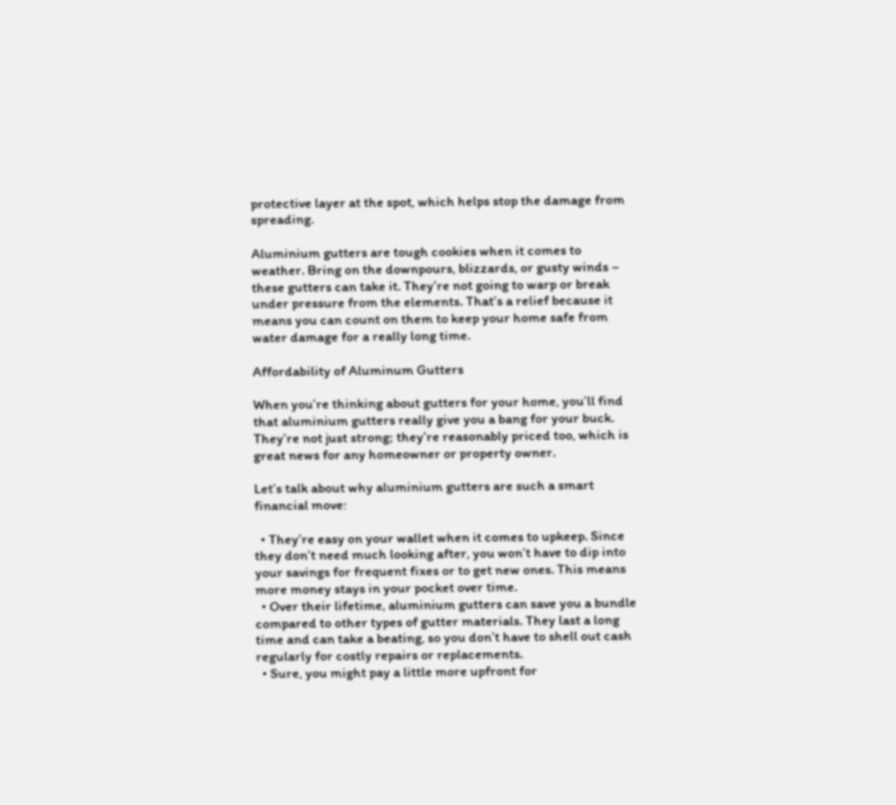protective layer at the spot, which helps stop the damage from spreading.

Aluminium gutters are tough cookies when it comes to weather. Bring on the downpours, blizzards, or gusty winds – these gutters can take it. They’re not going to warp or break under pressure from the elements. That’s a relief because it means you can count on them to keep your home safe from water damage for a really long time.

Affordability of Aluminum Gutters

When you’re thinking about gutters for your home, you’ll find that aluminium gutters really give you a bang for your buck. They’re not just strong; they’re reasonably priced too, which is great news for any homeowner or property owner.

Let’s talk about why aluminium gutters are such a smart financial move:

  • They’re easy on your wallet when it comes to upkeep. Since they don’t need much looking after, you won’t have to dip into your savings for frequent fixes or to get new ones. This means more money stays in your pocket over time.
  • Over their lifetime, aluminium gutters can save you a bundle compared to other types of gutter materials. They last a long time and can take a beating, so you don’t have to shell out cash regularly for costly repairs or replacements.
  • Sure, you might pay a little more upfront for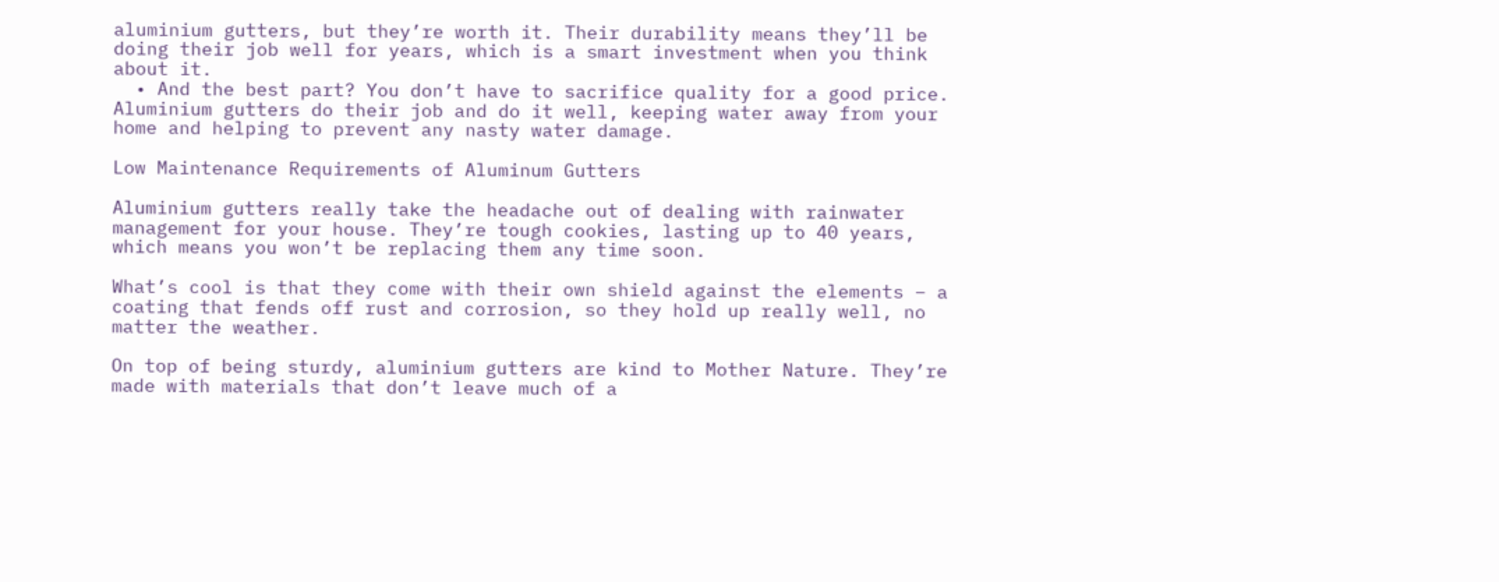aluminium gutters, but they’re worth it. Their durability means they’ll be doing their job well for years, which is a smart investment when you think about it.
  • And the best part? You don’t have to sacrifice quality for a good price. Aluminium gutters do their job and do it well, keeping water away from your home and helping to prevent any nasty water damage.

Low Maintenance Requirements of Aluminum Gutters

Aluminium gutters really take the headache out of dealing with rainwater management for your house. They’re tough cookies, lasting up to 40 years, which means you won’t be replacing them any time soon.

What’s cool is that they come with their own shield against the elements – a coating that fends off rust and corrosion, so they hold up really well, no matter the weather.

On top of being sturdy, aluminium gutters are kind to Mother Nature. They’re made with materials that don’t leave much of a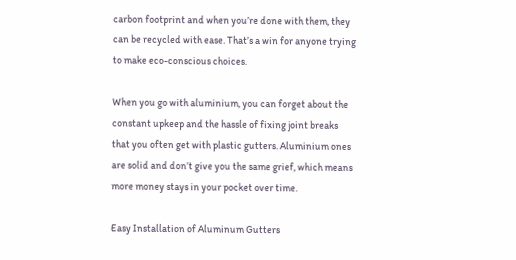carbon footprint and when you’re done with them, they can be recycled with ease. That’s a win for anyone trying to make eco-conscious choices.

When you go with aluminium, you can forget about the constant upkeep and the hassle of fixing joint breaks that you often get with plastic gutters. Aluminium ones are solid and don’t give you the same grief, which means more money stays in your pocket over time.

Easy Installation of Aluminum Gutters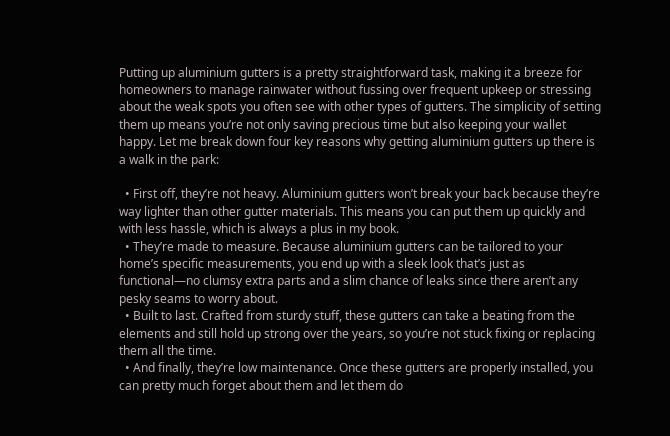Putting up aluminium gutters is a pretty straightforward task, making it a breeze for homeowners to manage rainwater without fussing over frequent upkeep or stressing about the weak spots you often see with other types of gutters. The simplicity of setting them up means you’re not only saving precious time but also keeping your wallet happy. Let me break down four key reasons why getting aluminium gutters up there is a walk in the park:

  • First off, they’re not heavy. Aluminium gutters won’t break your back because they’re way lighter than other gutter materials. This means you can put them up quickly and with less hassle, which is always a plus in my book.
  • They’re made to measure. Because aluminium gutters can be tailored to your home’s specific measurements, you end up with a sleek look that’s just as functional—no clumsy extra parts and a slim chance of leaks since there aren’t any pesky seams to worry about.
  • Built to last. Crafted from sturdy stuff, these gutters can take a beating from the elements and still hold up strong over the years, so you’re not stuck fixing or replacing them all the time.
  • And finally, they’re low maintenance. Once these gutters are properly installed, you can pretty much forget about them and let them do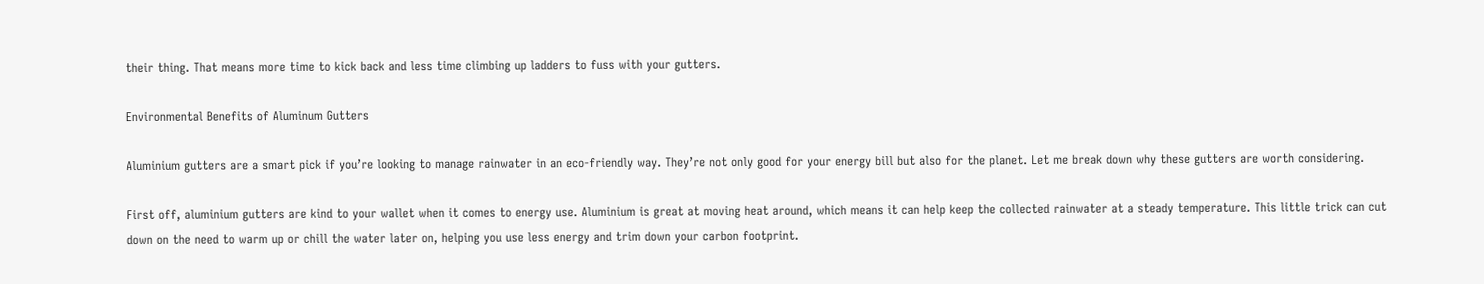their thing. That means more time to kick back and less time climbing up ladders to fuss with your gutters.

Environmental Benefits of Aluminum Gutters

Aluminium gutters are a smart pick if you’re looking to manage rainwater in an eco-friendly way. They’re not only good for your energy bill but also for the planet. Let me break down why these gutters are worth considering.

First off, aluminium gutters are kind to your wallet when it comes to energy use. Aluminium is great at moving heat around, which means it can help keep the collected rainwater at a steady temperature. This little trick can cut down on the need to warm up or chill the water later on, helping you use less energy and trim down your carbon footprint.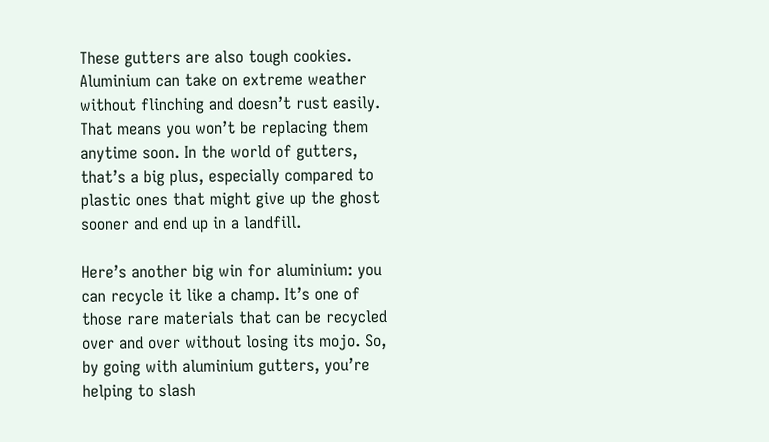These gutters are also tough cookies. Aluminium can take on extreme weather without flinching and doesn’t rust easily. That means you won’t be replacing them anytime soon. In the world of gutters, that’s a big plus, especially compared to plastic ones that might give up the ghost sooner and end up in a landfill.

Here’s another big win for aluminium: you can recycle it like a champ. It’s one of those rare materials that can be recycled over and over without losing its mojo. So, by going with aluminium gutters, you’re helping to slash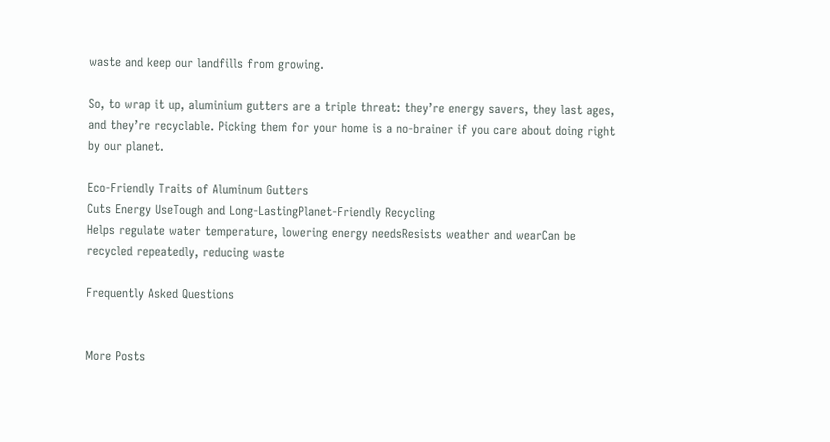waste and keep our landfills from growing.

So, to wrap it up, aluminium gutters are a triple threat: they’re energy savers, they last ages, and they’re recyclable. Picking them for your home is a no-brainer if you care about doing right by our planet.

Eco-Friendly Traits of Aluminum Gutters
Cuts Energy UseTough and Long-LastingPlanet-Friendly Recycling
Helps regulate water temperature, lowering energy needsResists weather and wearCan be recycled repeatedly, reducing waste

Frequently Asked Questions


More Posts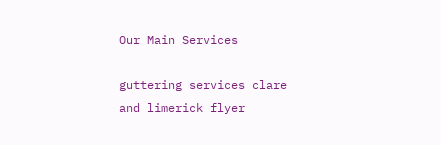Our Main Services

guttering services clare and limerick flyer